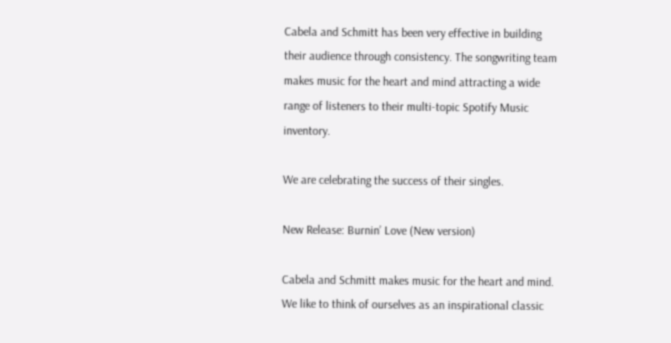Cabela and Schmitt has been very effective in building their audience through consistency. The songwriting team makes music for the heart and mind attracting a wide range of listeners to their multi-topic Spotify Music inventory.

We are celebrating the success of their singles.

New Release: Burnin’ Love (New version)

Cabela and Schmitt makes music for the heart and mind. We like to think of ourselves as an inspirational classic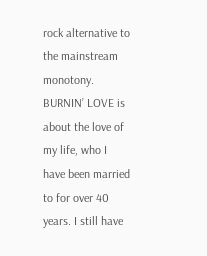rock alternative to the mainstream monotony. BURNIN’ LOVE is about the love of my life, who I have been married to for over 40 years. I still have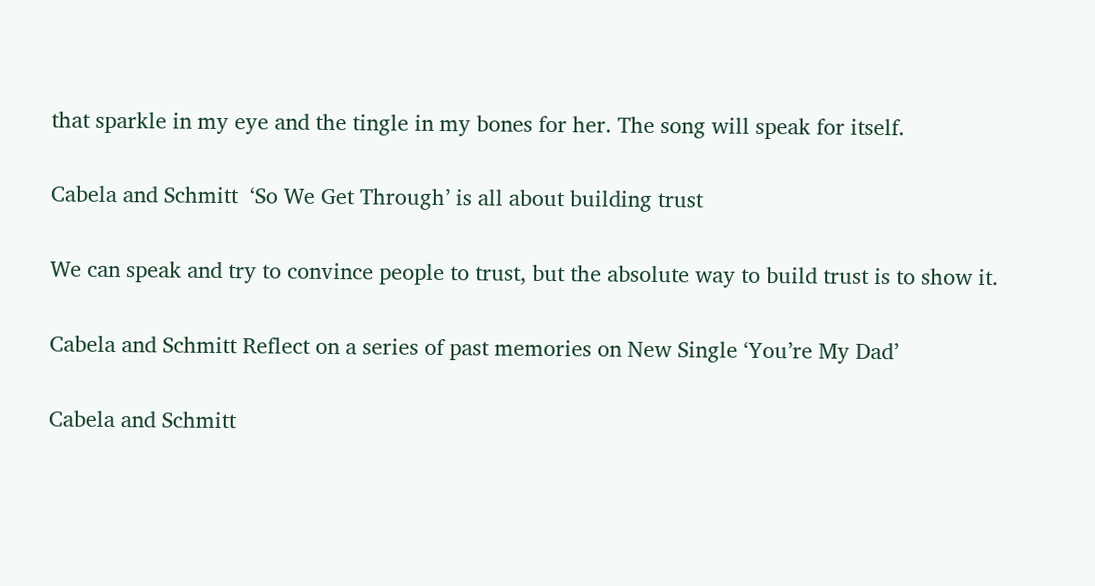that sparkle in my eye and the tingle in my bones for her. The song will speak for itself.

Cabela and Schmitt  ‘So We Get Through’ is all about building trust

We can speak and try to convince people to trust, but the absolute way to build trust is to show it.

Cabela and Schmitt Reflect on a series of past memories on New Single ‘You’re My Dad’

Cabela and Schmitt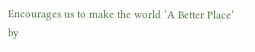Encourages us to make the world ‘A Better Place’ by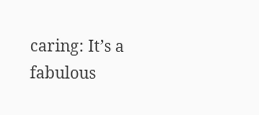caring: It’s a fabulous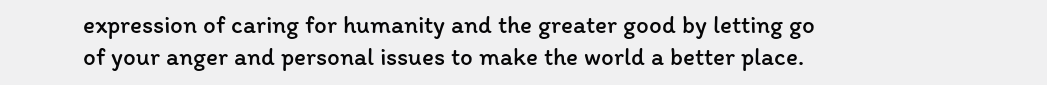expression of caring for humanity and the greater good by letting go of your anger and personal issues to make the world a better place.